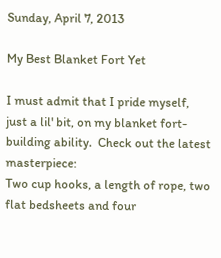Sunday, April 7, 2013

My Best Blanket Fort Yet

I must admit that I pride myself, just a lil' bit, on my blanket fort-building ability.  Check out the latest masterpiece:
Two cup hooks, a length of rope, two flat bedsheets and four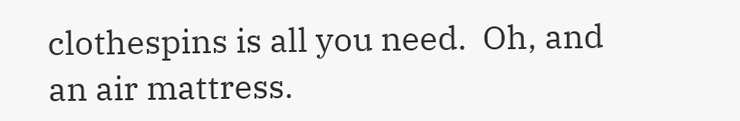clothespins is all you need.  Oh, and an air mattress.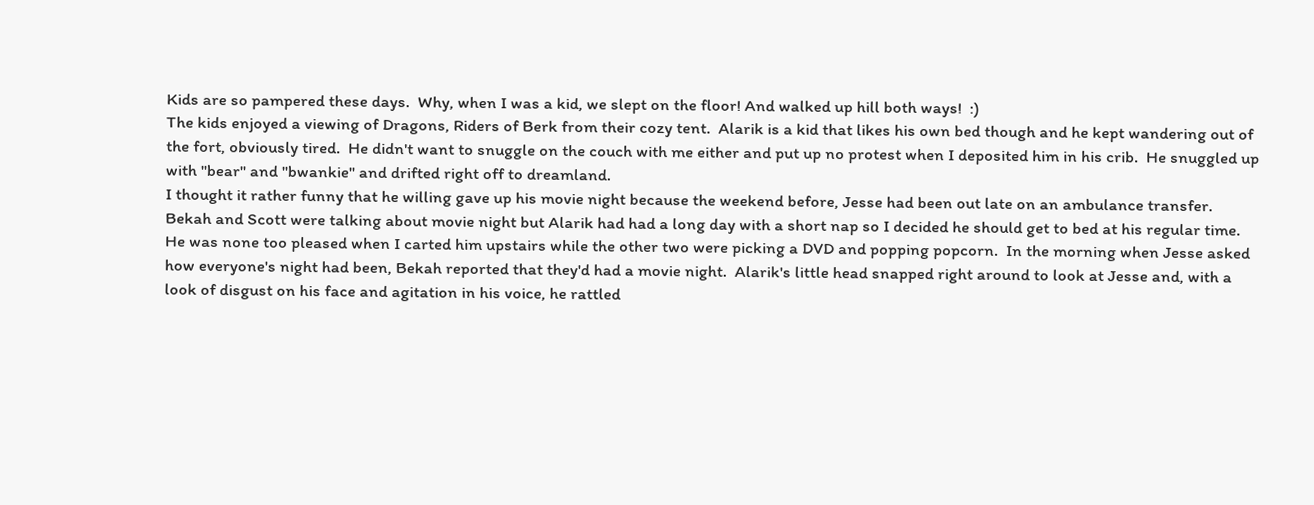Kids are so pampered these days.  Why, when I was a kid, we slept on the floor! And walked up hill both ways!  :)
The kids enjoyed a viewing of Dragons, Riders of Berk from their cozy tent.  Alarik is a kid that likes his own bed though and he kept wandering out of the fort, obviously tired.  He didn't want to snuggle on the couch with me either and put up no protest when I deposited him in his crib.  He snuggled up with "bear" and "bwankie" and drifted right off to dreamland.
I thought it rather funny that he willing gave up his movie night because the weekend before, Jesse had been out late on an ambulance transfer.  Bekah and Scott were talking about movie night but Alarik had had a long day with a short nap so I decided he should get to bed at his regular time.  He was none too pleased when I carted him upstairs while the other two were picking a DVD and popping popcorn.  In the morning when Jesse asked how everyone's night had been, Bekah reported that they'd had a movie night.  Alarik's little head snapped right around to look at Jesse and, with a look of disgust on his face and agitation in his voice, he rattled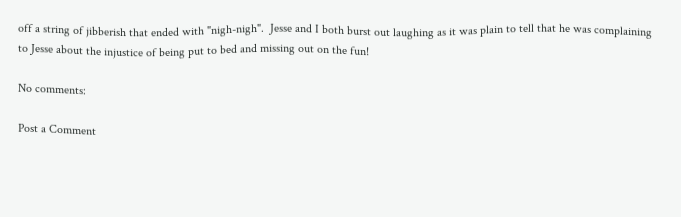off a string of jibberish that ended with "nigh-nigh".  Jesse and I both burst out laughing as it was plain to tell that he was complaining to Jesse about the injustice of being put to bed and missing out on the fun!

No comments:

Post a Comment